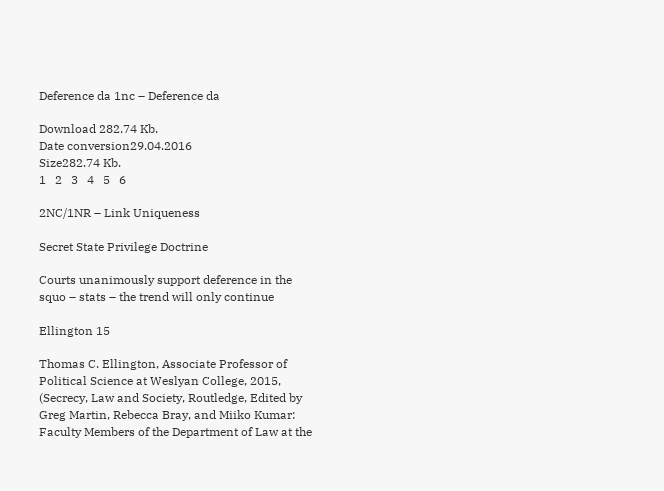Deference da 1nc – Deference da

Download 282.74 Kb.
Date conversion29.04.2016
Size282.74 Kb.
1   2   3   4   5   6

2NC/1NR – Link Uniqueness

Secret State Privilege Doctrine

Courts unanimously support deference in the squo – stats – the trend will only continue

Ellington 15

Thomas C. Ellington, Associate Professor of Political Science at Weslyan College, 2015, (Secrecy, Law and Society, Routledge, Edited by Greg Martin, Rebecca Bray, and Miiko Kumar: Faculty Members of the Department of Law at the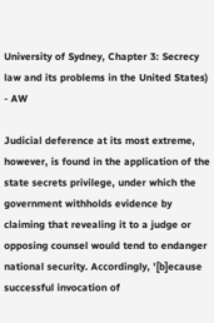University of Sydney, Chapter 3: Secrecy law and its problems in the United States) - AW

Judicial deference at its most extreme, however, is found in the application of the state secrets privilege, under which the government withholds evidence by claiming that revealing it to a judge or opposing counsel would tend to endanger national security. Accordingly, '[b]ecause successful invocation of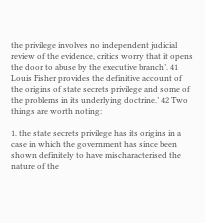the privilege involves no independent judicial review of the evidence, critics worry that it opens the door to abuse by the executive branch’. 41 Louis Fisher provides the definitive account of the origins of state secrets privilege and some of the problems in its underlying doctrine.’ 42 Two things are worth noting:

1. the state secrets privilege has its origins in a case in which the government has since been shown definitely to have mischaracterised the nature of the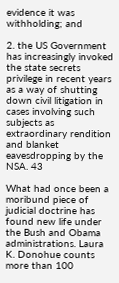evidence it was withholding; and

2. the US Government has increasingly invoked the state secrets privilege in recent years as a way of shutting down civil litigation in cases involving such subjects as extraordinary rendition and blanket eavesdropping by the NSA. 43

What had once been a moribund piece of judicial doctrine has found new life under the Bush and Obama administrations. Laura K. Donohue counts more than 100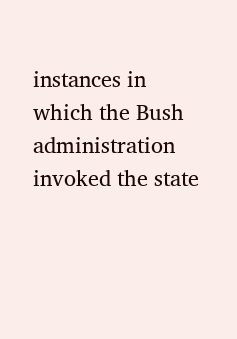instances in which the Bush administration invoked the state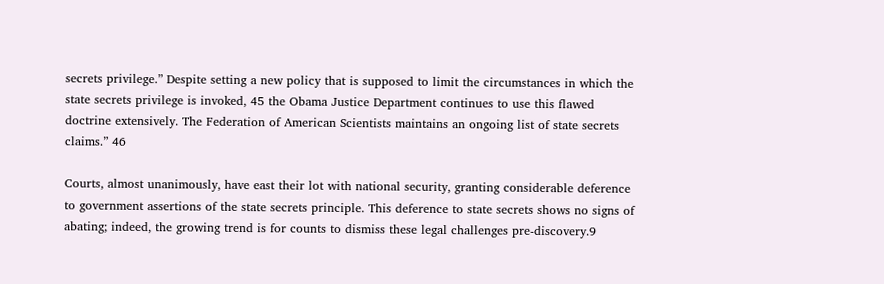secrets privilege.” Despite setting a new policy that is supposed to limit the circumstances in which the state secrets privilege is invoked, 45 the Obama Justice Department continues to use this flawed doctrine extensively. The Federation of American Scientists maintains an ongoing list of state secrets claims.” 46

Courts, almost unanimously, have east their lot with national security, granting considerable deference to government assertions of the state secrets principle. This deference to state secrets shows no signs of abating; indeed, the growing trend is for counts to dismiss these legal challenges pre-discovery.9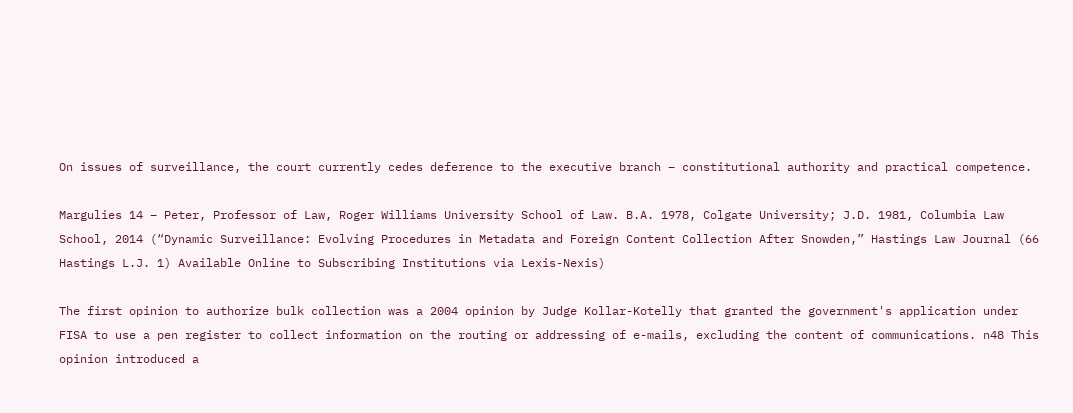On issues of surveillance, the court currently cedes deference to the executive branch – constitutional authority and practical competence.

Margulies 14 – Peter, Professor of Law, Roger Williams University School of Law. B.A. 1978, Colgate University; J.D. 1981, Columbia Law School, 2014 (“Dynamic Surveillance: Evolving Procedures in Metadata and Foreign Content Collection After Snowden,” Hastings Law Journal (66 Hastings L.J. 1) Available Online to Subscribing Institutions via Lexis-Nexis)

The first opinion to authorize bulk collection was a 2004 opinion by Judge Kollar-Kotelly that granted the government's application under FISA to use a pen register to collect information on the routing or addressing of e-mails, excluding the content of communications. n48 This opinion introduced a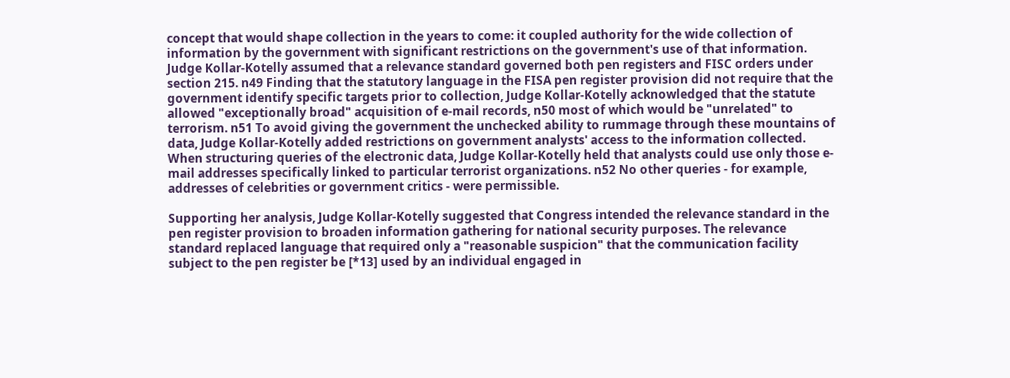concept that would shape collection in the years to come: it coupled authority for the wide collection of information by the government with significant restrictions on the government's use of that information. Judge Kollar-Kotelly assumed that a relevance standard governed both pen registers and FISC orders under section 215. n49 Finding that the statutory language in the FISA pen register provision did not require that the government identify specific targets prior to collection, Judge Kollar-Kotelly acknowledged that the statute allowed "exceptionally broad" acquisition of e-mail records, n50 most of which would be "unrelated" to terrorism. n51 To avoid giving the government the unchecked ability to rummage through these mountains of data, Judge Kollar-Kotelly added restrictions on government analysts' access to the information collected. When structuring queries of the electronic data, Judge Kollar-Kotelly held that analysts could use only those e-mail addresses specifically linked to particular terrorist organizations. n52 No other queries - for example, addresses of celebrities or government critics - were permissible.

Supporting her analysis, Judge Kollar-Kotelly suggested that Congress intended the relevance standard in the pen register provision to broaden information gathering for national security purposes. The relevance standard replaced language that required only a "reasonable suspicion" that the communication facility subject to the pen register be [*13] used by an individual engaged in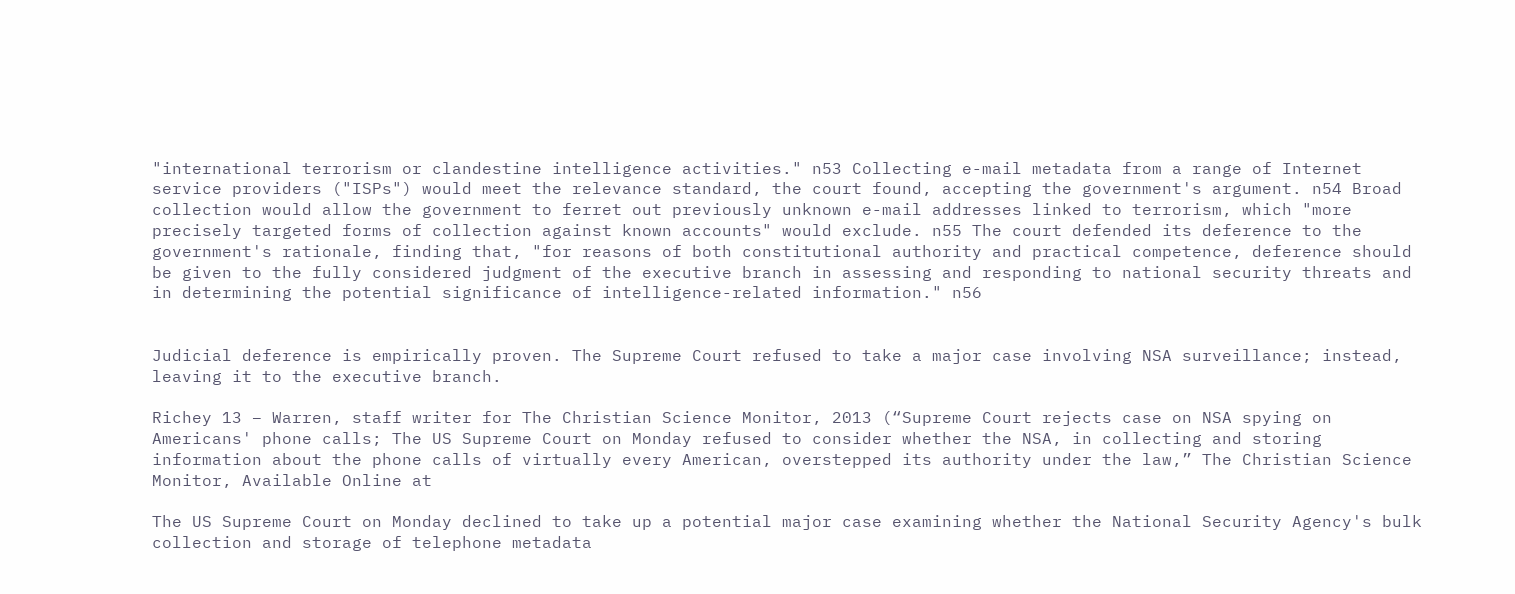"international terrorism or clandestine intelligence activities." n53 Collecting e-mail metadata from a range of Internet service providers ("ISPs") would meet the relevance standard, the court found, accepting the government's argument. n54 Broad collection would allow the government to ferret out previously unknown e-mail addresses linked to terrorism, which "more precisely targeted forms of collection against known accounts" would exclude. n55 The court defended its deference to the government's rationale, finding that, "for reasons of both constitutional authority and practical competence, deference should be given to the fully considered judgment of the executive branch in assessing and responding to national security threats and in determining the potential significance of intelligence-related information." n56


Judicial deference is empirically proven. The Supreme Court refused to take a major case involving NSA surveillance; instead, leaving it to the executive branch.

Richey 13 – Warren, staff writer for The Christian Science Monitor, 2013 (“Supreme Court rejects case on NSA spying on Americans' phone calls; The US Supreme Court on Monday refused to consider whether the NSA, in collecting and storing information about the phone calls of virtually every American, overstepped its authority under the law,” The Christian Science Monitor, Available Online at

The US Supreme Court on Monday declined to take up a potential major case examining whether the National Security Agency's bulk collection and storage of telephone metadata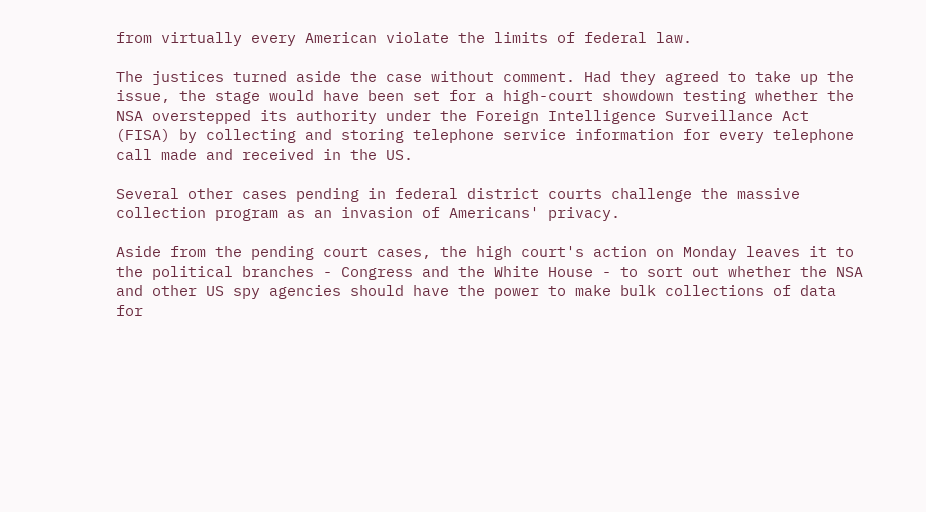from virtually every American violate the limits of federal law.

The justices turned aside the case without comment. Had they agreed to take up the issue, the stage would have been set for a high-court showdown testing whether the NSA overstepped its authority under the Foreign Intelligence Surveillance Act (FISA) by collecting and storing telephone service information for every telephone call made and received in the US.

Several other cases pending in federal district courts challenge the massive collection program as an invasion of Americans' privacy.

Aside from the pending court cases, the high court's action on Monday leaves it to the political branches - Congress and the White House - to sort out whether the NSA and other US spy agencies should have the power to make bulk collections of data for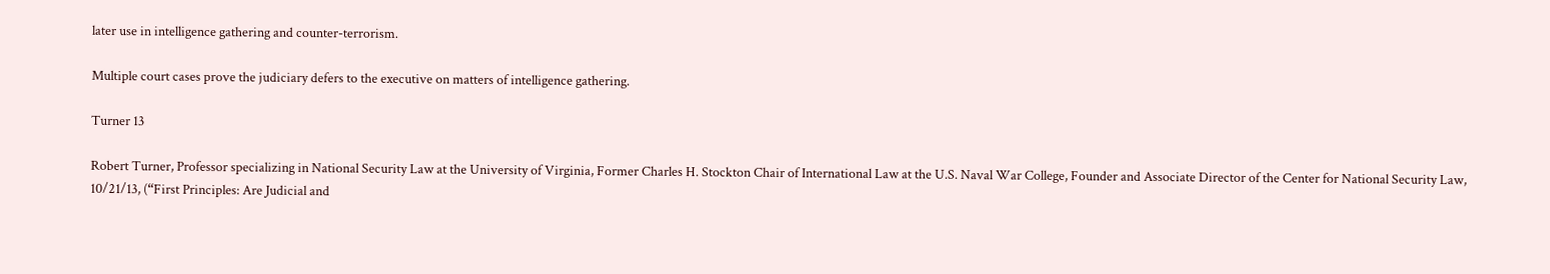later use in intelligence gathering and counter-terrorism.

Multiple court cases prove the judiciary defers to the executive on matters of intelligence gathering.

Turner 13

Robert Turner, Professor specializing in National Security Law at the University of Virginia, Former Charles H. Stockton Chair of International Law at the U.S. Naval War College, Founder and Associate Director of the Center for National Security Law, 10/21/13, (“First Principles: Are Judicial and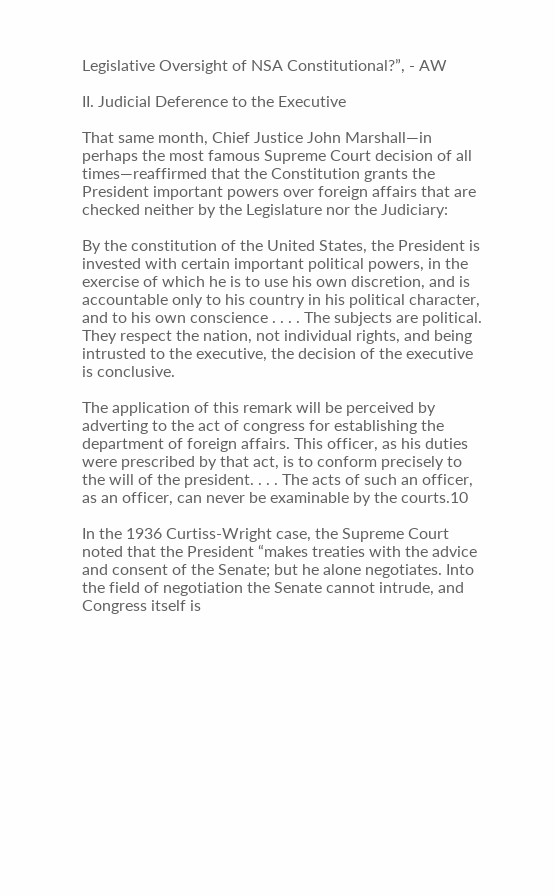Legislative Oversight of NSA Constitutional?”, - AW

II. Judicial Deference to the Executive

That same month, Chief Justice John Marshall—in perhaps the most famous Supreme Court decision of all times—reaffirmed that the Constitution grants the President important powers over foreign affairs that are checked neither by the Legislature nor the Judiciary:

By the constitution of the United States, the President is invested with certain important political powers, in the exercise of which he is to use his own discretion, and is accountable only to his country in his political character, and to his own conscience . . . . The subjects are political. They respect the nation, not individual rights, and being intrusted to the executive, the decision of the executive is conclusive.

The application of this remark will be perceived by adverting to the act of congress for establishing the department of foreign affairs. This officer, as his duties were prescribed by that act, is to conform precisely to the will of the president. . . . The acts of such an officer, as an officer, can never be examinable by the courts.10

In the 1936 Curtiss-Wright case, the Supreme Court noted that the President “makes treaties with the advice and consent of the Senate; but he alone negotiates. Into the field of negotiation the Senate cannot intrude, and Congress itself is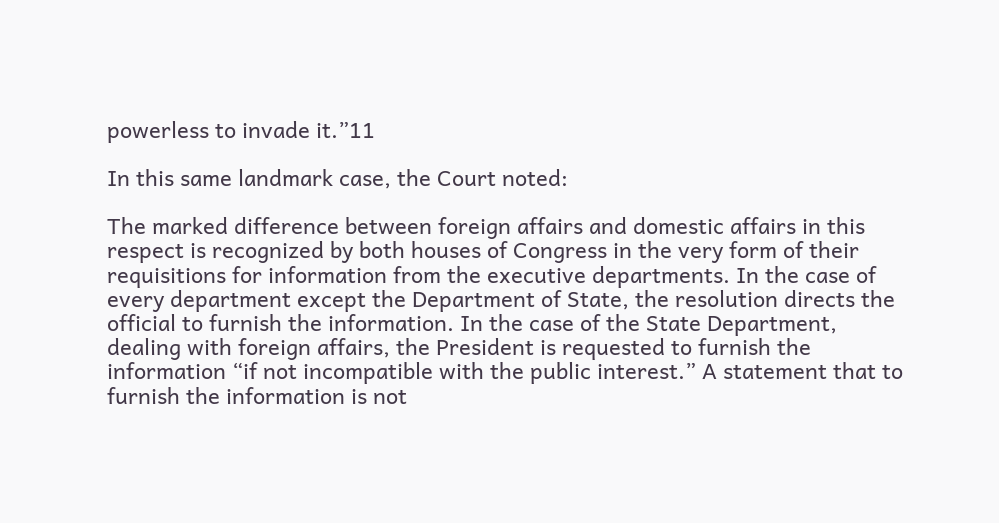powerless to invade it.”11

In this same landmark case, the Court noted:

The marked difference between foreign affairs and domestic affairs in this respect is recognized by both houses of Congress in the very form of their requisitions for information from the executive departments. In the case of every department except the Department of State, the resolution directs the official to furnish the information. In the case of the State Department, dealing with foreign affairs, the President is requested to furnish the information “if not incompatible with the public interest.” A statement that to furnish the information is not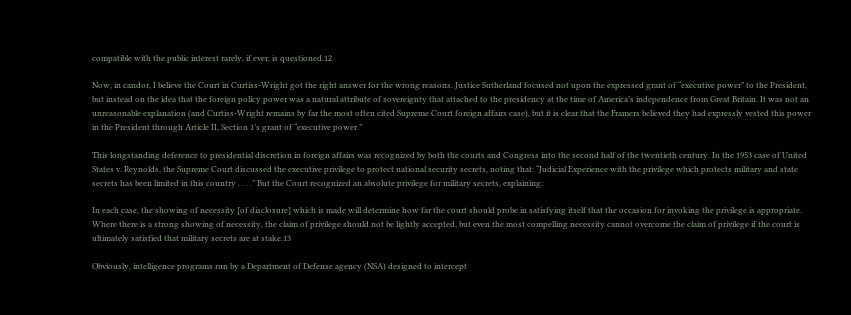compatible with the public interest rarely, if ever, is questioned.12

Now, in candor, I believe the Court in Curtiss-Wright got the right answer for the wrong reasons. Justice Sutherland focused not upon the expressed grant of “executive power” to the President, but instead on the idea that the foreign policy power was a natural attribute of sovereignty that attached to the presidency at the time of America’s independence from Great Britain. It was not an unreasonable explanation (and Curtiss-Wright remains by far the most often cited Supreme Court foreign affairs case), but it is clear that the Framers believed they had expressly vested this power in the President through Article II, Section 1’s grant of “executive power.”

This longstanding deference to presidential discretion in foreign affairs was recognized by both the courts and Congress into the second half of the twentieth century. In the 1953 case of United States v. Reynolds, the Supreme Court discussed the executive privilege to protect national security secrets, noting that: “Judicial Experience with the privilege which protects military and state secrets has been limited in this country . . . .” But the Court recognized an absolute privilege for military secrets, explaining:

In each case, the showing of necessity [of disclosure] which is made will determine how far the court should probe in satisfying itself that the occasion for invoking the privilege is appropriate. Where there is a strong showing of necessity, the claim of privilege should not be lightly accepted, but even the most compelling necessity cannot overcome the claim of privilege if the court is ultimately satisfied that military secrets are at stake.13

Obviously, intelligence programs run by a Department of Defense agency (NSA) designed to intercept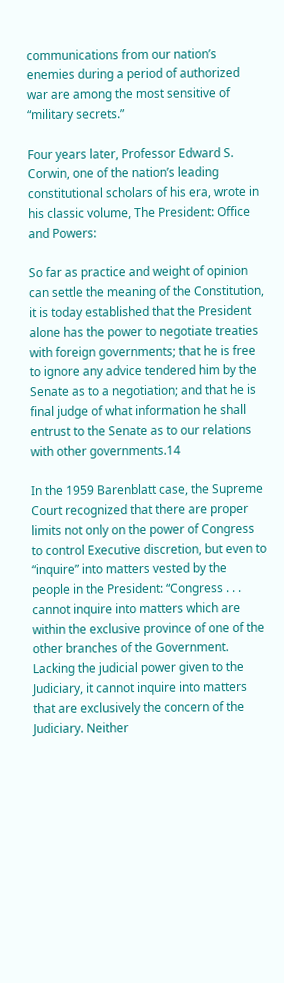communications from our nation’s enemies during a period of authorized war are among the most sensitive of “military secrets.”

Four years later, Professor Edward S. Corwin, one of the nation’s leading constitutional scholars of his era, wrote in his classic volume, The President: Office and Powers:

So far as practice and weight of opinion can settle the meaning of the Constitution, it is today established that the President alone has the power to negotiate treaties with foreign governments; that he is free to ignore any advice tendered him by the Senate as to a negotiation; and that he is final judge of what information he shall entrust to the Senate as to our relations with other governments.14

In the 1959 Barenblatt case, the Supreme Court recognized that there are proper limits not only on the power of Congress to control Executive discretion, but even to “inquire” into matters vested by the people in the President: “Congress . . . cannot inquire into matters which are within the exclusive province of one of the other branches of the Government. Lacking the judicial power given to the Judiciary, it cannot inquire into matters that are exclusively the concern of the Judiciary. Neither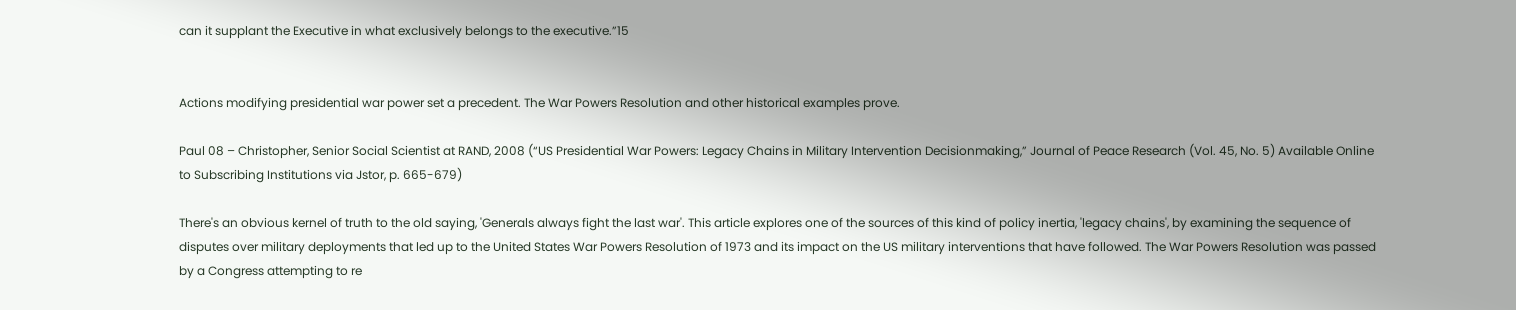can it supplant the Executive in what exclusively belongs to the executive.”15


Actions modifying presidential war power set a precedent. The War Powers Resolution and other historical examples prove.

Paul 08 – Christopher, Senior Social Scientist at RAND, 2008 (“US Presidential War Powers: Legacy Chains in Military Intervention Decisionmaking,” Journal of Peace Research (Vol. 45, No. 5) Available Online to Subscribing Institutions via Jstor, p. 665-679)

There's an obvious kernel of truth to the old saying, 'Generals always fight the last war'. This article explores one of the sources of this kind of policy inertia, 'legacy chains', by examining the sequence of disputes over military deployments that led up to the United States War Powers Resolution of 1973 and its impact on the US military interventions that have followed. The War Powers Resolution was passed by a Congress attempting to re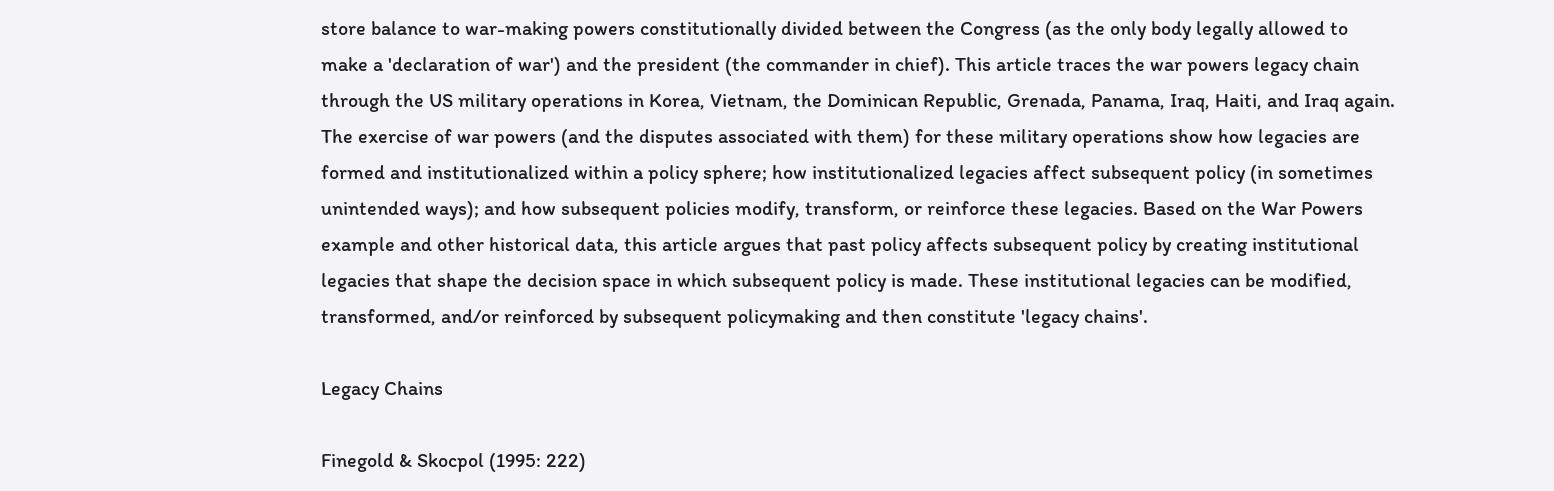store balance to war-making powers constitutionally divided between the Congress (as the only body legally allowed to make a 'declaration of war') and the president (the commander in chief). This article traces the war powers legacy chain through the US military operations in Korea, Vietnam, the Dominican Republic, Grenada, Panama, Iraq, Haiti, and Iraq again. The exercise of war powers (and the disputes associated with them) for these military operations show how legacies are formed and institutionalized within a policy sphere; how institutionalized legacies affect subsequent policy (in sometimes unintended ways); and how subsequent policies modify, transform, or reinforce these legacies. Based on the War Powers example and other historical data, this article argues that past policy affects subsequent policy by creating institutional legacies that shape the decision space in which subsequent policy is made. These institutional legacies can be modified, transformed, and/or reinforced by subsequent policymaking and then constitute 'legacy chains'.

Legacy Chains

Finegold & Skocpol (1995: 222)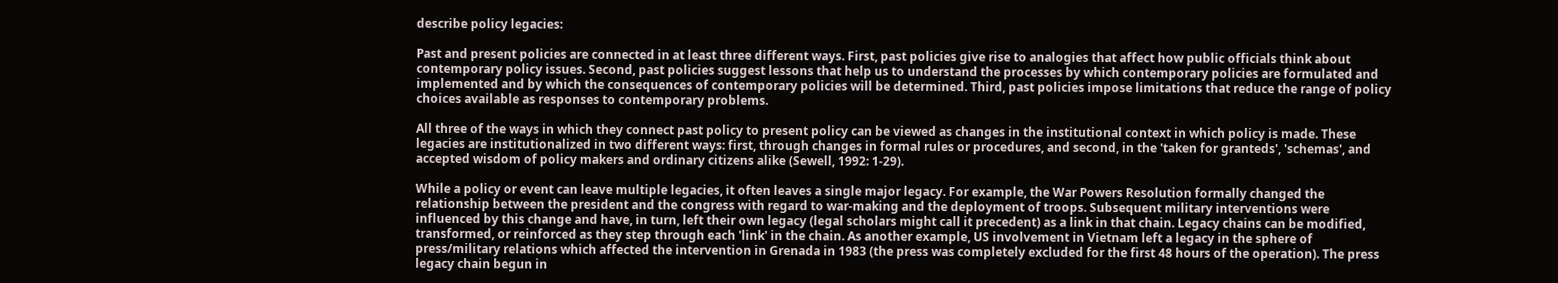describe policy legacies:

Past and present policies are connected in at least three different ways. First, past policies give rise to analogies that affect how public officials think about contemporary policy issues. Second, past policies suggest lessons that help us to understand the processes by which contemporary policies are formulated and implemented and by which the consequences of contemporary policies will be determined. Third, past policies impose limitations that reduce the range of policy choices available as responses to contemporary problems.

All three of the ways in which they connect past policy to present policy can be viewed as changes in the institutional context in which policy is made. These legacies are institutionalized in two different ways: first, through changes in formal rules or procedures, and second, in the 'taken for granteds', 'schemas', and accepted wisdom of policy makers and ordinary citizens alike (Sewell, 1992: 1-29).

While a policy or event can leave multiple legacies, it often leaves a single major legacy. For example, the War Powers Resolution formally changed the relationship between the president and the congress with regard to war-making and the deployment of troops. Subsequent military interventions were influenced by this change and have, in turn, left their own legacy (legal scholars might call it precedent) as a link in that chain. Legacy chains can be modified, transformed, or reinforced as they step through each 'link' in the chain. As another example, US involvement in Vietnam left a legacy in the sphere of press/military relations which affected the intervention in Grenada in 1983 (the press was completely excluded for the first 48 hours of the operation). The press legacy chain begun in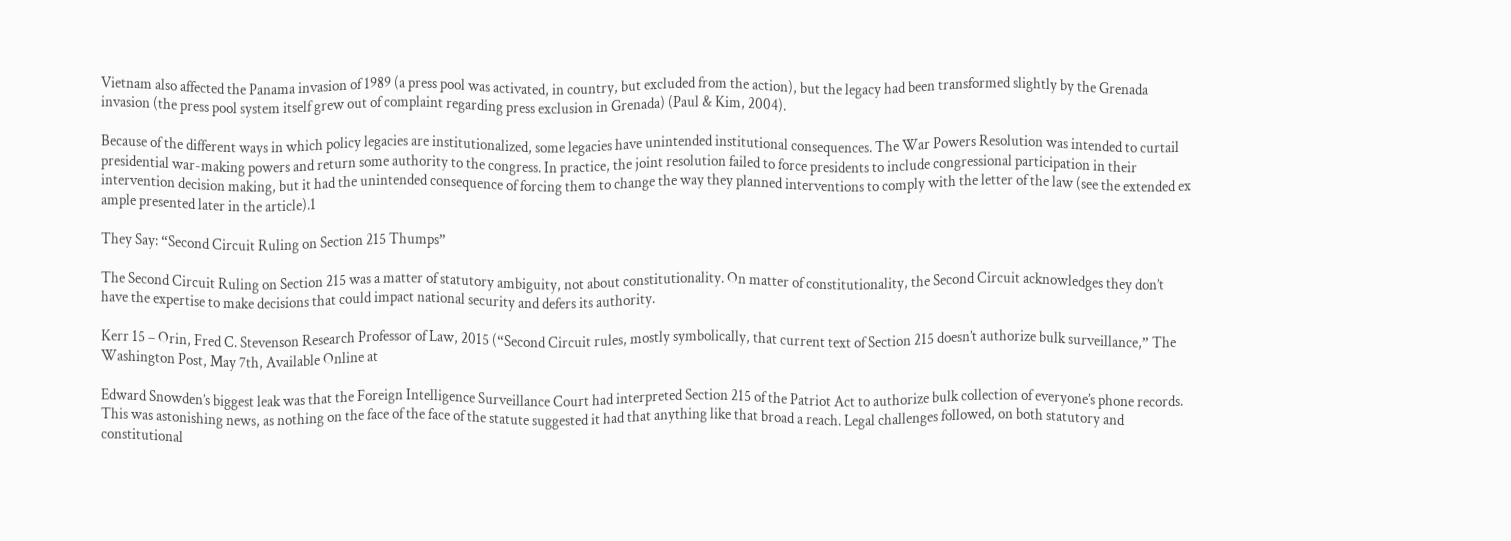Vietnam also affected the Panama invasion of 1989 (a press pool was activated, in country, but excluded from the action), but the legacy had been transformed slightly by the Grenada invasion (the press pool system itself grew out of complaint regarding press exclusion in Grenada) (Paul & Kim, 2004).

Because of the different ways in which policy legacies are institutionalized, some legacies have unintended institutional consequences. The War Powers Resolution was intended to curtail presidential war-making powers and return some authority to the congress. In practice, the joint resolution failed to force presidents to include congressional participation in their intervention decision making, but it had the unintended consequence of forcing them to change the way they planned interventions to comply with the letter of the law (see the extended ex ample presented later in the article).1

They Say: “Second Circuit Ruling on Section 215 Thumps”

The Second Circuit Ruling on Section 215 was a matter of statutory ambiguity, not about constitutionality. On matter of constitutionality, the Second Circuit acknowledges they don’t have the expertise to make decisions that could impact national security and defers its authority.

Kerr 15 – Orin, Fred C. Stevenson Research Professor of Law, 2015 (“Second Circuit rules, mostly symbolically, that current text of Section 215 doesn’t authorize bulk surveillance,” The Washington Post, May 7th, Available Online at

Edward Snowden’s biggest leak was that the Foreign Intelligence Surveillance Court had interpreted Section 215 of the Patriot Act to authorize bulk collection of everyone’s phone records. This was astonishing news, as nothing on the face of the face of the statute suggested it had that anything like that broad a reach. Legal challenges followed, on both statutory and constitutional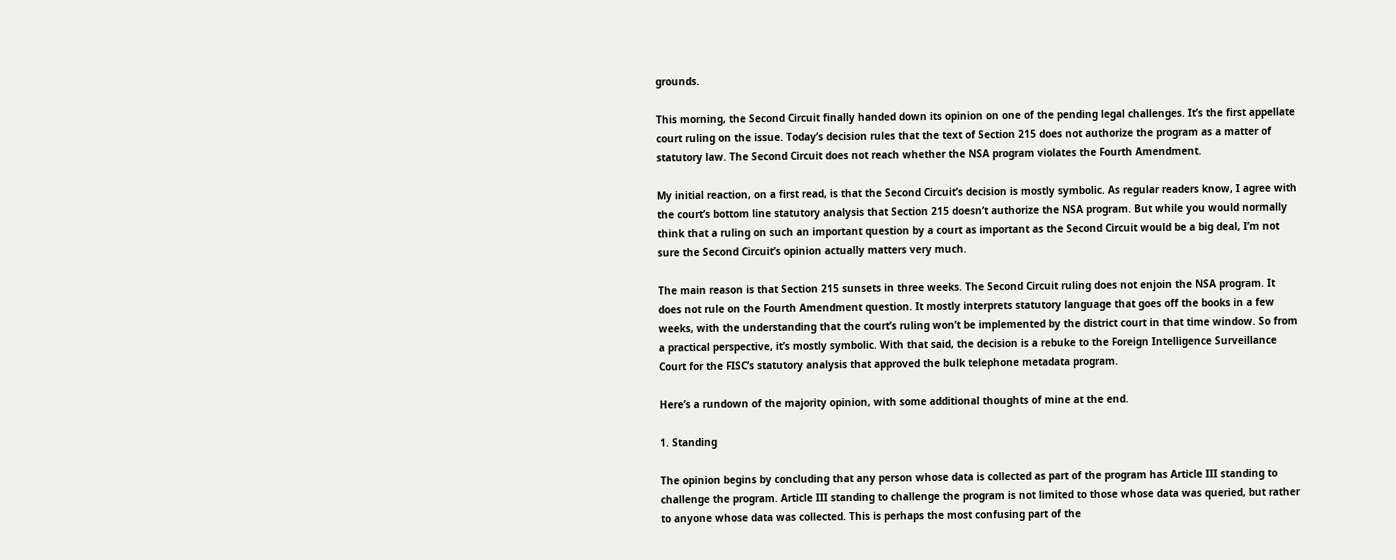grounds.

This morning, the Second Circuit finally handed down its opinion on one of the pending legal challenges. It’s the first appellate court ruling on the issue. Today’s decision rules that the text of Section 215 does not authorize the program as a matter of statutory law. The Second Circuit does not reach whether the NSA program violates the Fourth Amendment.

My initial reaction, on a first read, is that the Second Circuit’s decision is mostly symbolic. As regular readers know, I agree with the court’s bottom line statutory analysis that Section 215 doesn’t authorize the NSA program. But while you would normally think that a ruling on such an important question by a court as important as the Second Circuit would be a big deal, I’m not sure the Second Circuit’s opinion actually matters very much.

The main reason is that Section 215 sunsets in three weeks. The Second Circuit ruling does not enjoin the NSA program. It does not rule on the Fourth Amendment question. It mostly interprets statutory language that goes off the books in a few weeks, with the understanding that the court’s ruling won’t be implemented by the district court in that time window. So from a practical perspective, it’s mostly symbolic. With that said, the decision is a rebuke to the Foreign Intelligence Surveillance Court for the FISC’s statutory analysis that approved the bulk telephone metadata program.

Here’s a rundown of the majority opinion, with some additional thoughts of mine at the end.

1. Standing

The opinion begins by concluding that any person whose data is collected as part of the program has Article III standing to challenge the program. Article III standing to challenge the program is not limited to those whose data was queried, but rather to anyone whose data was collected. This is perhaps the most confusing part of the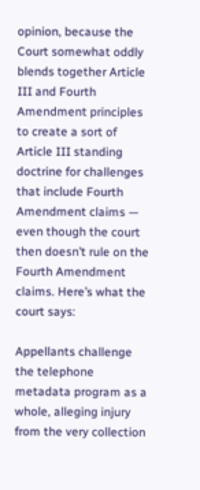opinion, because the Court somewhat oddly blends together Article III and Fourth Amendment principles to create a sort of Article III standing doctrine for challenges that include Fourth Amendment claims — even though the court then doesn’t rule on the Fourth Amendment claims. Here’s what the court says:

Appellants challenge the telephone metadata program as a whole, alleging injury from the very collection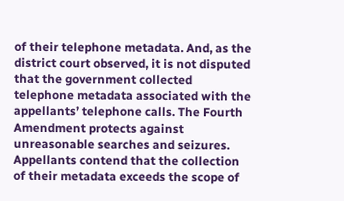of their telephone metadata. And, as the district court observed, it is not disputed that the government collected telephone metadata associated with the appellants’ telephone calls. The Fourth Amendment protects against unreasonable searches and seizures. Appellants contend that the collection of their metadata exceeds the scope of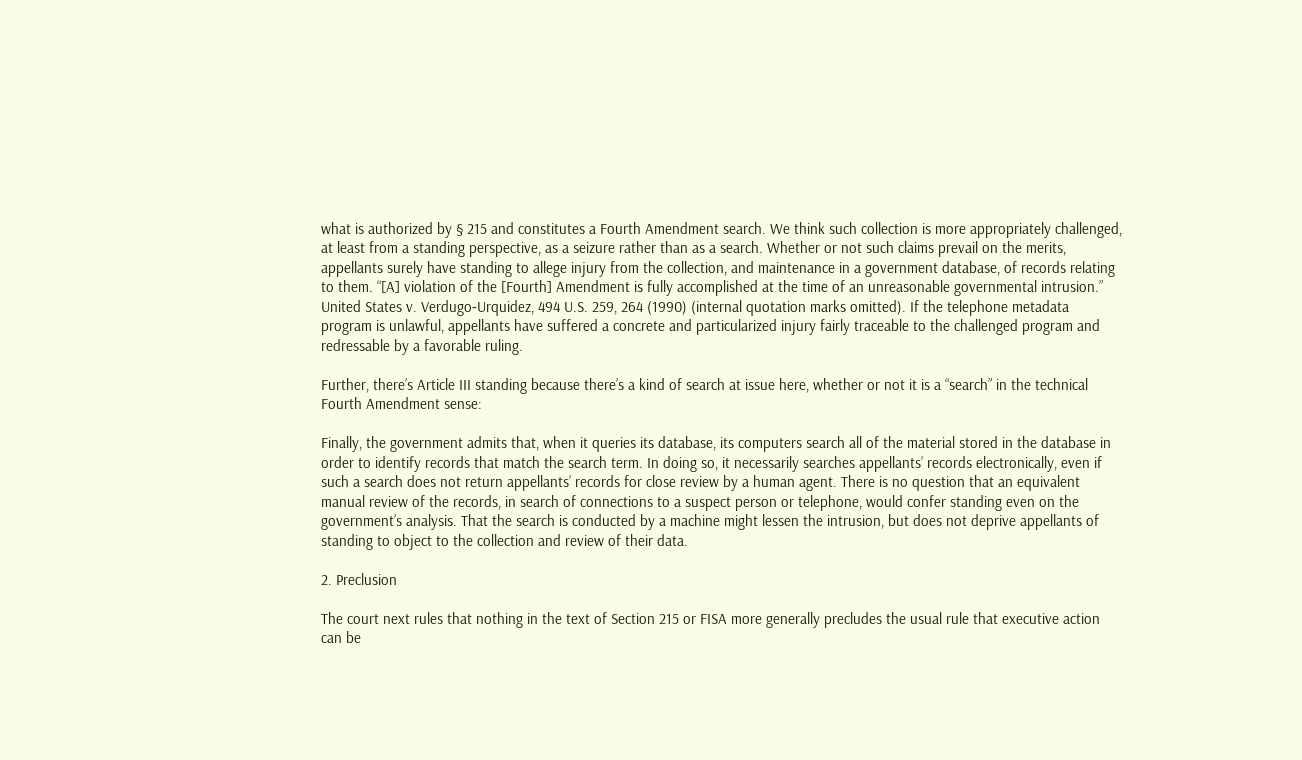what is authorized by § 215 and constitutes a Fourth Amendment search. We think such collection is more appropriately challenged, at least from a standing perspective, as a seizure rather than as a search. Whether or not such claims prevail on the merits, appellants surely have standing to allege injury from the collection, and maintenance in a government database, of records relating to them. “[A] violation of the [Fourth] Amendment is fully accomplished at the time of an unreasonable governmental intrusion.” United States v. Verdugo‐Urquidez, 494 U.S. 259, 264 (1990) (internal quotation marks omitted). If the telephone metadata program is unlawful, appellants have suffered a concrete and particularized injury fairly traceable to the challenged program and redressable by a favorable ruling.

Further, there’s Article III standing because there’s a kind of search at issue here, whether or not it is a “search” in the technical Fourth Amendment sense:

Finally, the government admits that, when it queries its database, its computers search all of the material stored in the database in order to identify records that match the search term. In doing so, it necessarily searches appellants’ records electronically, even if such a search does not return appellants’ records for close review by a human agent. There is no question that an equivalent manual review of the records, in search of connections to a suspect person or telephone, would confer standing even on the government’s analysis. That the search is conducted by a machine might lessen the intrusion, but does not deprive appellants of standing to object to the collection and review of their data.

2. Preclusion

The court next rules that nothing in the text of Section 215 or FISA more generally precludes the usual rule that executive action can be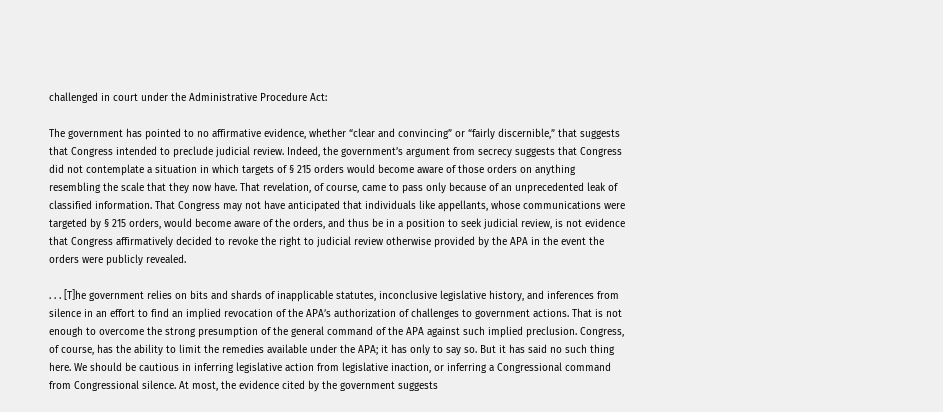challenged in court under the Administrative Procedure Act:

The government has pointed to no affirmative evidence, whether “clear and convincing” or “fairly discernible,” that suggests that Congress intended to preclude judicial review. Indeed, the government’s argument from secrecy suggests that Congress did not contemplate a situation in which targets of § 215 orders would become aware of those orders on anything resembling the scale that they now have. That revelation, of course, came to pass only because of an unprecedented leak of classified information. That Congress may not have anticipated that individuals like appellants, whose communications were targeted by § 215 orders, would become aware of the orders, and thus be in a position to seek judicial review, is not evidence that Congress affirmatively decided to revoke the right to judicial review otherwise provided by the APA in the event the orders were publicly revealed.

. . . [T]he government relies on bits and shards of inapplicable statutes, inconclusive legislative history, and inferences from silence in an effort to find an implied revocation of the APA’s authorization of challenges to government actions. That is not enough to overcome the strong presumption of the general command of the APA against such implied preclusion. Congress, of course, has the ability to limit the remedies available under the APA; it has only to say so. But it has said no such thing here. We should be cautious in inferring legislative action from legislative inaction, or inferring a Congressional command from Congressional silence. At most, the evidence cited by the government suggests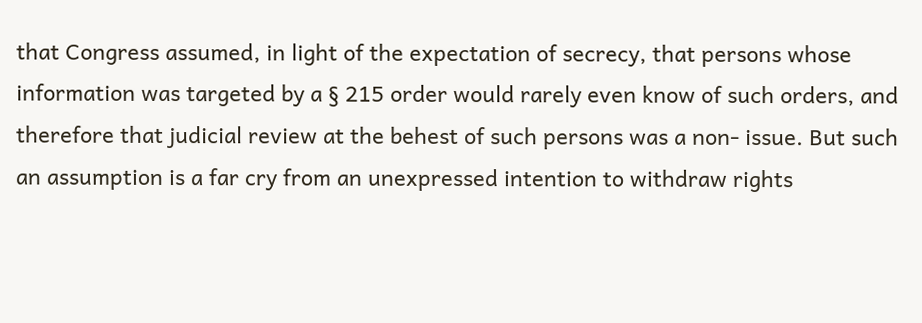that Congress assumed, in light of the expectation of secrecy, that persons whose information was targeted by a § 215 order would rarely even know of such orders, and therefore that judicial review at the behest of such persons was a non‐ issue. But such an assumption is a far cry from an unexpressed intention to withdraw rights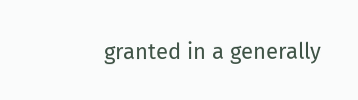granted in a generally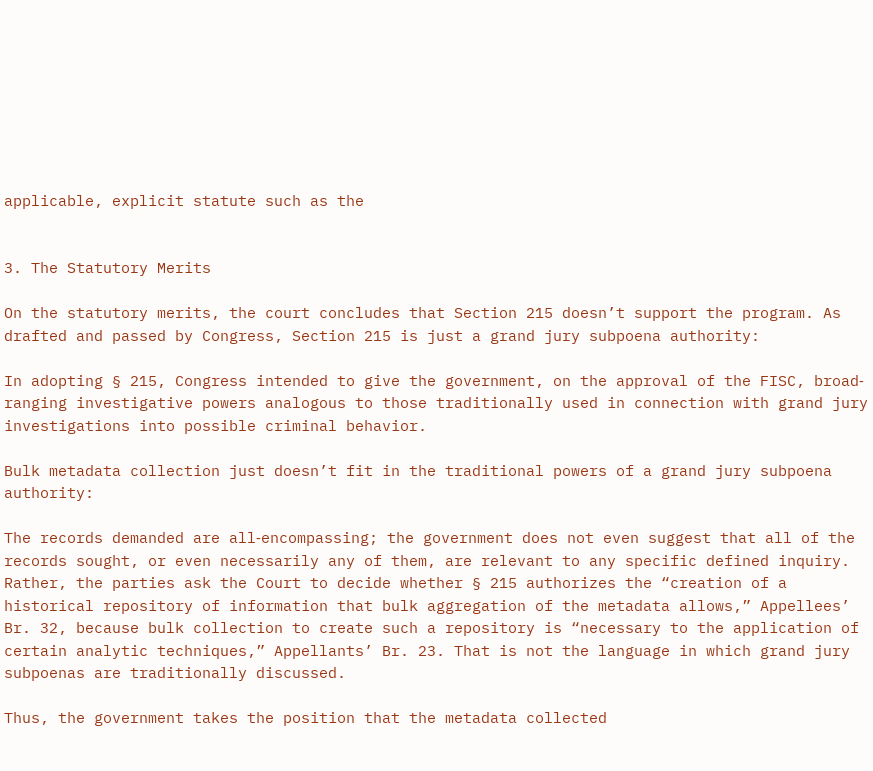applicable, explicit statute such as the


3. The Statutory Merits

On the statutory merits, the court concludes that Section 215 doesn’t support the program. As drafted and passed by Congress, Section 215 is just a grand jury subpoena authority:

In adopting § 215, Congress intended to give the government, on the approval of the FISC, broad‐ ranging investigative powers analogous to those traditionally used in connection with grand jury investigations into possible criminal behavior.

Bulk metadata collection just doesn’t fit in the traditional powers of a grand jury subpoena authority:

The records demanded are all‐encompassing; the government does not even suggest that all of the records sought, or even necessarily any of them, are relevant to any specific defined inquiry. Rather, the parties ask the Court to decide whether § 215 authorizes the “creation of a historical repository of information that bulk aggregation of the metadata allows,” Appellees’ Br. 32, because bulk collection to create such a repository is “necessary to the application of certain analytic techniques,” Appellants’ Br. 23. That is not the language in which grand jury subpoenas are traditionally discussed.

Thus, the government takes the position that the metadata collected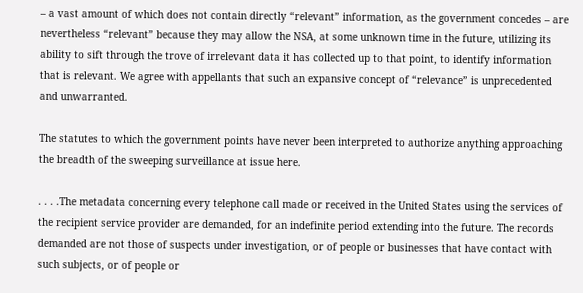– a vast amount of which does not contain directly “relevant” information, as the government concedes – are nevertheless “relevant” because they may allow the NSA, at some unknown time in the future, utilizing its ability to sift through the trove of irrelevant data it has collected up to that point, to identify information that is relevant. We agree with appellants that such an expansive concept of “relevance” is unprecedented and unwarranted.

The statutes to which the government points have never been interpreted to authorize anything approaching the breadth of the sweeping surveillance at issue here.

. . . .The metadata concerning every telephone call made or received in the United States using the services of the recipient service provider are demanded, for an indefinite period extending into the future. The records demanded are not those of suspects under investigation, or of people or businesses that have contact with such subjects, or of people or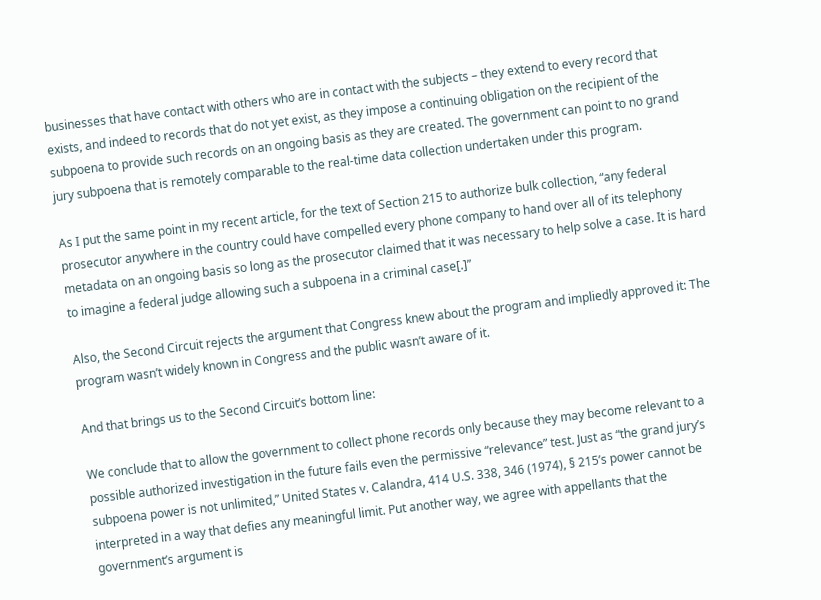businesses that have contact with others who are in contact with the subjects – they extend to every record that exists, and indeed to records that do not yet exist, as they impose a continuing obligation on the recipient of the subpoena to provide such records on an ongoing basis as they are created. The government can point to no grand jury subpoena that is remotely comparable to the real‐time data collection undertaken under this program.

As I put the same point in my recent article, for the text of Section 215 to authorize bulk collection, “any federal prosecutor anywhere in the country could have compelled every phone company to hand over all of its telephony metadata on an ongoing basis so long as the prosecutor claimed that it was necessary to help solve a case. It is hard to imagine a federal judge allowing such a subpoena in a criminal case[.]”

Also, the Second Circuit rejects the argument that Congress knew about the program and impliedly approved it: The program wasn’t widely known in Congress and the public wasn’t aware of it.

And that brings us to the Second Circuit’s bottom line:

We conclude that to allow the government to collect phone records only because they may become relevant to a possible authorized investigation in the future fails even the permissive “relevance” test. Just as “the grand jury’s subpoena power is not unlimited,” United States v. Calandra, 414 U.S. 338, 346 (1974), § 215’s power cannot be interpreted in a way that defies any meaningful limit. Put another way, we agree with appellants that the government’s argument is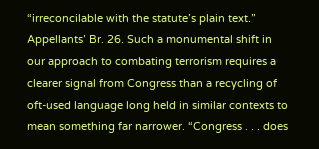“irreconcilable with the statute’s plain text.” Appellants’ Br. 26. Such a monumental shift in our approach to combating terrorism requires a clearer signal from Congress than a recycling of oft‐used language long held in similar contexts to mean something far narrower. “Congress . . . does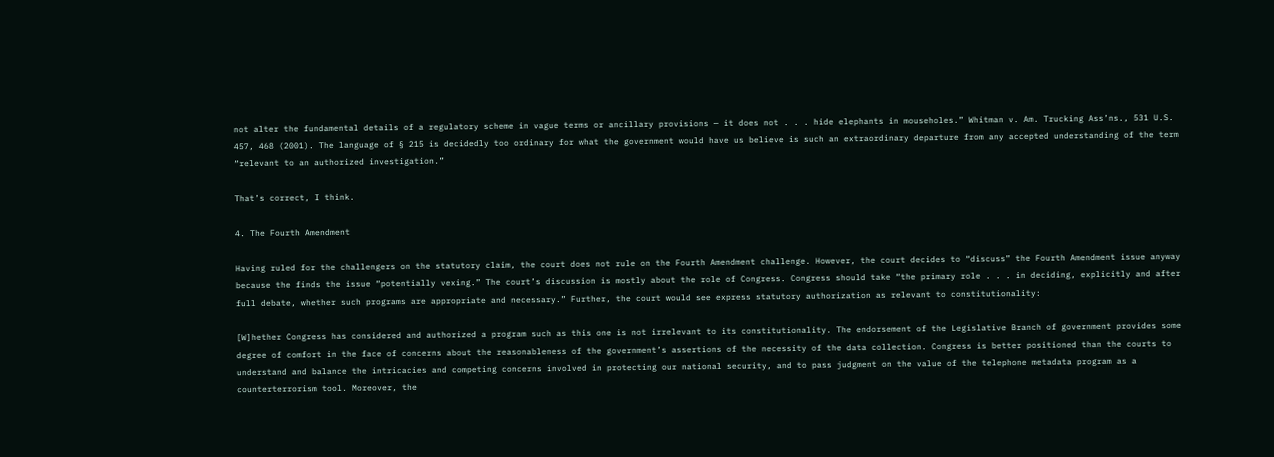not alter the fundamental details of a regulatory scheme in vague terms or ancillary provisions — it does not . . . hide elephants in mouseholes.” Whitman v. Am. Trucking Ass’ns., 531 U.S. 457, 468 (2001). The language of § 215 is decidedly too ordinary for what the government would have us believe is such an extraordinary departure from any accepted understanding of the term “relevant to an authorized investigation.”

That’s correct, I think.

4. The Fourth Amendment

Having ruled for the challengers on the statutory claim, the court does not rule on the Fourth Amendment challenge. However, the court decides to “discuss” the Fourth Amendment issue anyway because the finds the issue “potentially vexing.” The court’s discussion is mostly about the role of Congress. Congress should take “the primary role . . . in deciding, explicitly and after full debate, whether such programs are appropriate and necessary.” Further, the court would see express statutory authorization as relevant to constitutionality:

[W]hether Congress has considered and authorized a program such as this one is not irrelevant to its constitutionality. The endorsement of the Legislative Branch of government provides some degree of comfort in the face of concerns about the reasonableness of the government’s assertions of the necessity of the data collection. Congress is better positioned than the courts to understand and balance the intricacies and competing concerns involved in protecting our national security, and to pass judgment on the value of the telephone metadata program as a counterterrorism tool. Moreover, the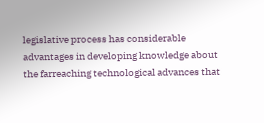legislative process has considerable advantages in developing knowledge about the farreaching technological advances that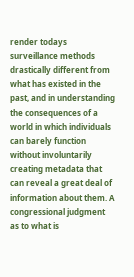render todays surveillance methods drastically different from what has existed in the past, and in understanding the consequences of a world in which individuals can barely function without involuntarily creating metadata that can reveal a great deal of information about them. A congressional judgment as to what is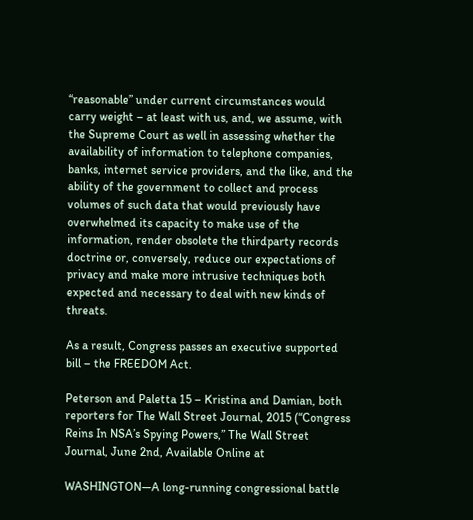“reasonable” under current circumstances would carry weight – at least with us, and, we assume, with the Supreme Court as well in assessing whether the availability of information to telephone companies, banks, internet service providers, and the like, and the ability of the government to collect and process volumes of such data that would previously have overwhelmed its capacity to make use of the information, render obsolete the thirdparty records doctrine or, conversely, reduce our expectations of privacy and make more intrusive techniques both expected and necessary to deal with new kinds of threats.

As a result, Congress passes an executive supported bill – the FREEDOM Act.

Peterson and Paletta 15 – Kristina and Damian, both reporters for The Wall Street Journal, 2015 (“Congress Reins In NSA’s Spying Powers,” The Wall Street Journal, June 2nd, Available Online at

WASHINGTON—A long-running congressional battle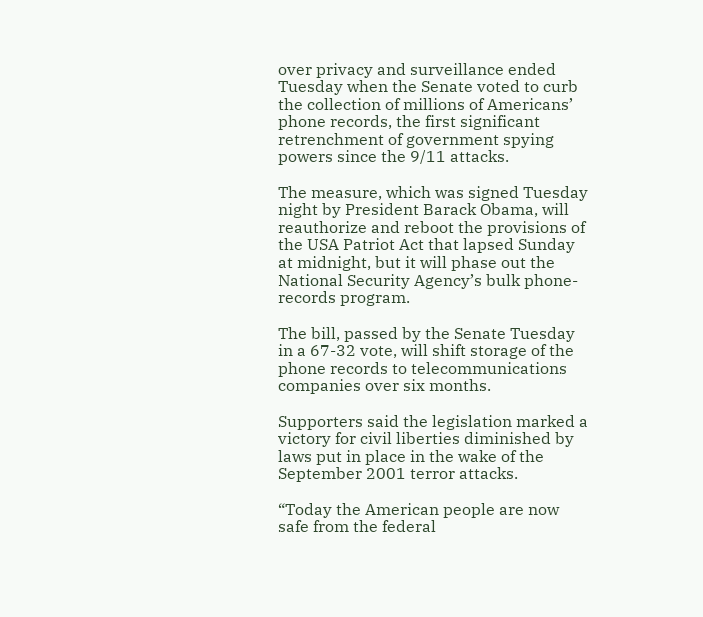over privacy and surveillance ended Tuesday when the Senate voted to curb the collection of millions of Americans’ phone records, the first significant retrenchment of government spying powers since the 9/11 attacks.

The measure, which was signed Tuesday night by President Barack Obama, will reauthorize and reboot the provisions of the USA Patriot Act that lapsed Sunday at midnight, but it will phase out the National Security Agency’s bulk phone-records program.

The bill, passed by the Senate Tuesday in a 67-32 vote, will shift storage of the phone records to telecommunications companies over six months.

Supporters said the legislation marked a victory for civil liberties diminished by laws put in place in the wake of the September 2001 terror attacks.

“Today the American people are now safe from the federal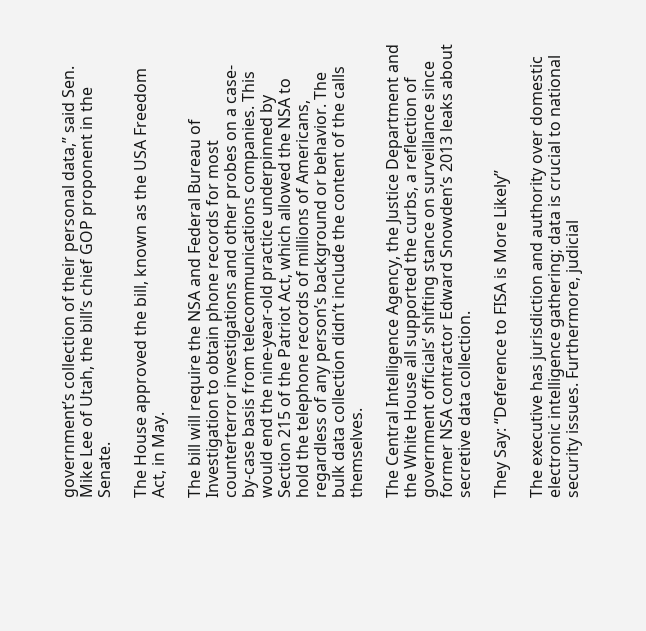government’s collection of their personal data,” said Sen. Mike Lee of Utah, the bill’s chief GOP proponent in the Senate.

The House approved the bill, known as the USA Freedom Act, in May.

The bill will require the NSA and Federal Bureau of Investigation to obtain phone records for most counterterror investigations and other probes on a case-by-case basis from telecommunications companies. This would end the nine-year-old practice underpinned by Section 215 of the Patriot Act, which allowed the NSA to hold the telephone records of millions of Americans, regardless of any person’s background or behavior. The bulk data collection didn’t include the content of the calls themselves.

The Central Intelligence Agency, the Justice Department and the White House all supported the curbs, a reflection of government officials’ shifting stance on surveillance since former NSA contractor Edward Snowden’s 2013 leaks about secretive data collection.

They Say: “Deference to FISA is More Likely”

The executive has jurisdiction and authority over domestic electronic intelligence gathering; data is crucial to national security issues. Furthermore, judicial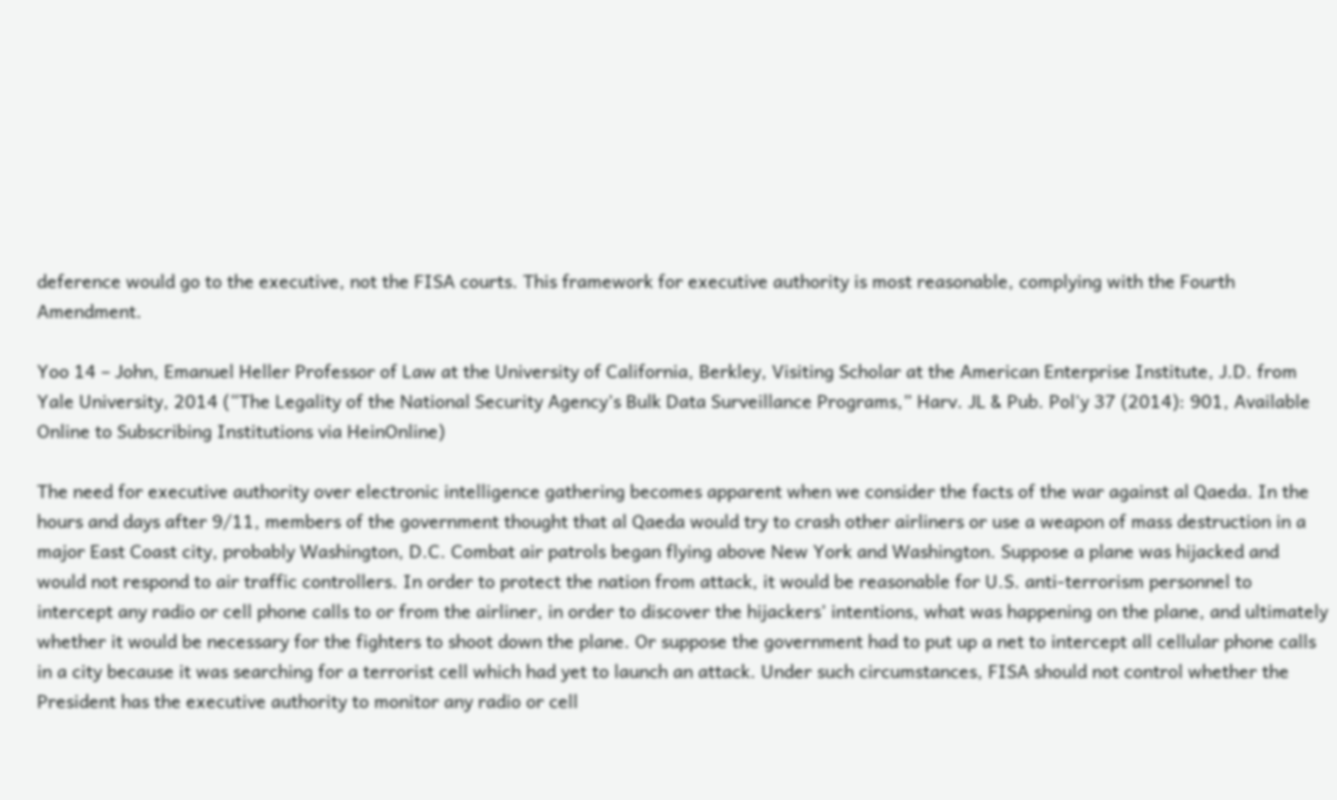deference would go to the executive, not the FISA courts. This framework for executive authority is most reasonable, complying with the Fourth Amendment.

Yoo 14 – John, Emanuel Heller Professor of Law at the University of California, Berkley, Visiting Scholar at the American Enterprise Institute, J.D. from Yale University, 2014 (“The Legality of the National Security Agency’s Bulk Data Surveillance Programs,” Harv. JL & Pub. Pol'y 37 (2014): 901, Available Online to Subscribing Institutions via HeinOnline)

The need for executive authority over electronic intelligence gathering becomes apparent when we consider the facts of the war against al Qaeda. In the hours and days after 9/11, members of the government thought that al Qaeda would try to crash other airliners or use a weapon of mass destruction in a major East Coast city, probably Washington, D.C. Combat air patrols began flying above New York and Washington. Suppose a plane was hijacked and would not respond to air traffic controllers. In order to protect the nation from attack, it would be reasonable for U.S. anti-terrorism personnel to intercept any radio or cell phone calls to or from the airliner, in order to discover the hijackers’ intentions, what was happening on the plane, and ultimately whether it would be necessary for the fighters to shoot down the plane. Or suppose the government had to put up a net to intercept all cellular phone calls in a city because it was searching for a terrorist cell which had yet to launch an attack. Under such circumstances, FISA should not control whether the President has the executive authority to monitor any radio or cell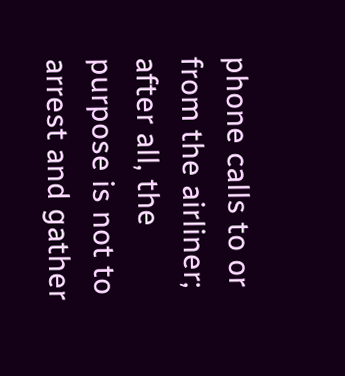phone calls to or from the airliner; after all, the purpose is not to arrest and gather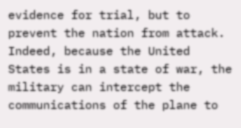evidence for trial, but to prevent the nation from attack. Indeed, because the United States is in a state of war, the military can intercept the communications of the plane to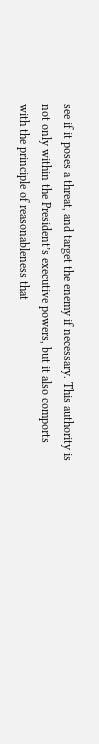see if it poses a threat, and target the enemy if necessary. This authority is not only within the President’s executive powers, but it also comports with the principle of reasonableness that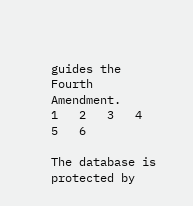guides the Fourth Amendment.
1   2   3   4   5   6

The database is protected by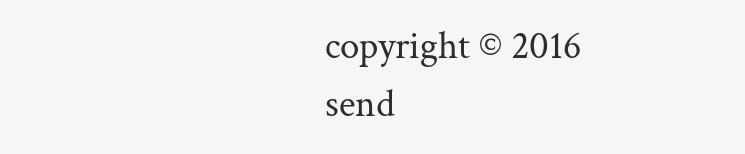copyright © 2016
send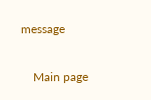message

    Main page